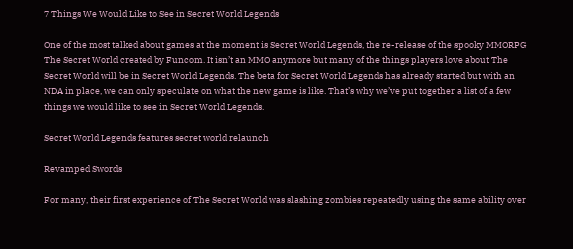7 Things We Would Like to See in Secret World Legends

One of the most talked about games at the moment is Secret World Legends, the re-release of the spooky MMORPG The Secret World created by Funcom. It isn’t an MMO anymore but many of the things players love about The Secret World will be in Secret World Legends. The beta for Secret World Legends has already started but with an NDA in place, we can only speculate on what the new game is like. That’s why we’ve put together a list of a few things we would like to see in Secret World Legends.

Secret World Legends features secret world relaunch

Revamped Swords

For many, their first experience of The Secret World was slashing zombies repeatedly using the same ability over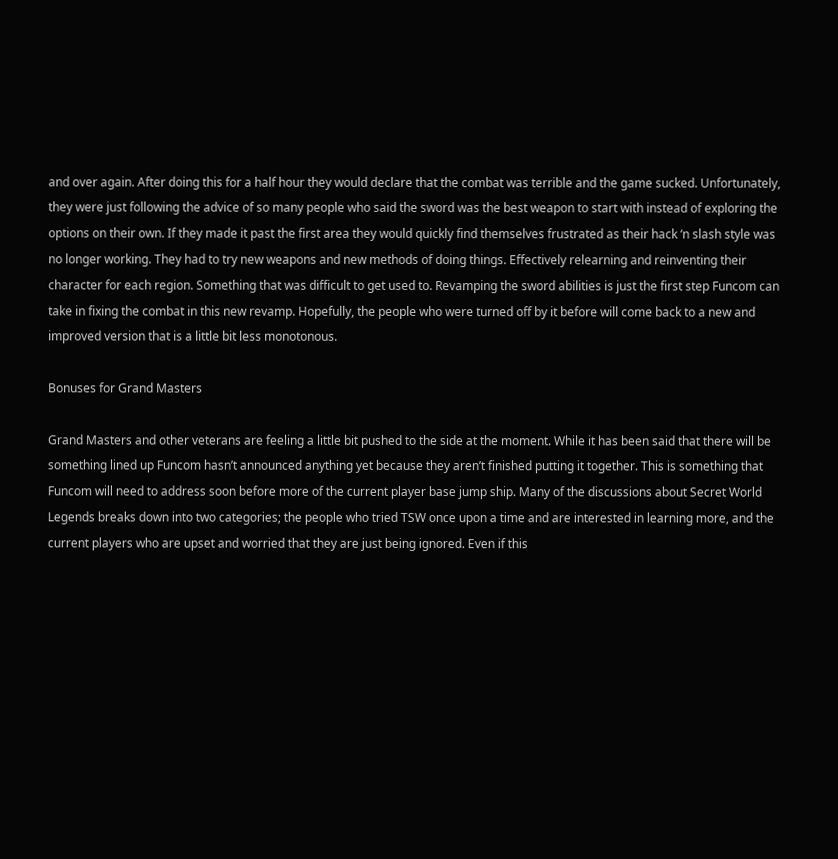and over again. After doing this for a half hour they would declare that the combat was terrible and the game sucked. Unfortunately, they were just following the advice of so many people who said the sword was the best weapon to start with instead of exploring the options on their own. If they made it past the first area they would quickly find themselves frustrated as their hack ‘n slash style was no longer working. They had to try new weapons and new methods of doing things. Effectively relearning and reinventing their character for each region. Something that was difficult to get used to. Revamping the sword abilities is just the first step Funcom can take in fixing the combat in this new revamp. Hopefully, the people who were turned off by it before will come back to a new and improved version that is a little bit less monotonous.

Bonuses for Grand Masters

Grand Masters and other veterans are feeling a little bit pushed to the side at the moment. While it has been said that there will be something lined up Funcom hasn’t announced anything yet because they aren’t finished putting it together. This is something that Funcom will need to address soon before more of the current player base jump ship. Many of the discussions about Secret World Legends breaks down into two categories; the people who tried TSW once upon a time and are interested in learning more, and the current players who are upset and worried that they are just being ignored. Even if this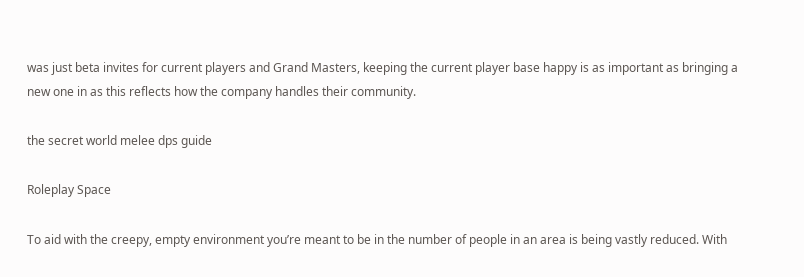was just beta invites for current players and Grand Masters, keeping the current player base happy is as important as bringing a new one in as this reflects how the company handles their community.

the secret world melee dps guide

Roleplay Space

To aid with the creepy, empty environment you’re meant to be in the number of people in an area is being vastly reduced. With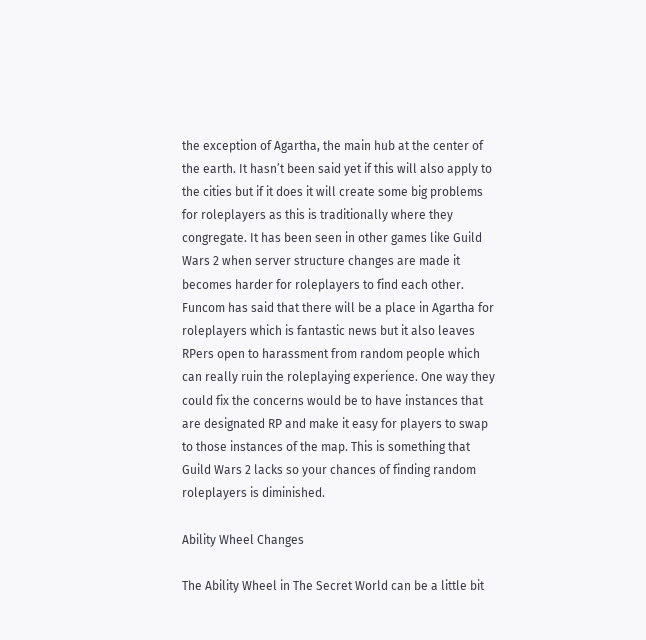the exception of Agartha, the main hub at the center of the earth. It hasn’t been said yet if this will also apply to the cities but if it does it will create some big problems for roleplayers as this is traditionally where they congregate. It has been seen in other games like Guild Wars 2 when server structure changes are made it becomes harder for roleplayers to find each other. Funcom has said that there will be a place in Agartha for roleplayers which is fantastic news but it also leaves RPers open to harassment from random people which can really ruin the roleplaying experience. One way they could fix the concerns would be to have instances that are designated RP and make it easy for players to swap to those instances of the map. This is something that Guild Wars 2 lacks so your chances of finding random roleplayers is diminished.

Ability Wheel Changes

The Ability Wheel in The Secret World can be a little bit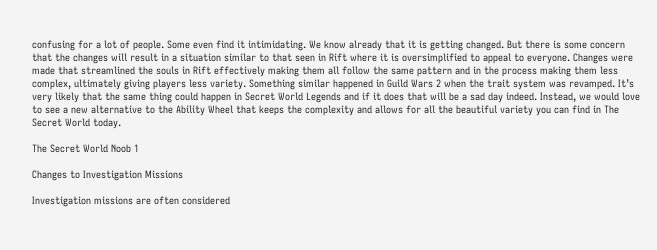confusing for a lot of people. Some even find it intimidating. We know already that it is getting changed. But there is some concern that the changes will result in a situation similar to that seen in Rift where it is oversimplified to appeal to everyone. Changes were made that streamlined the souls in Rift effectively making them all follow the same pattern and in the process making them less complex, ultimately giving players less variety. Something similar happened in Guild Wars 2 when the trait system was revamped. It’s very likely that the same thing could happen in Secret World Legends and if it does that will be a sad day indeed. Instead, we would love to see a new alternative to the Ability Wheel that keeps the complexity and allows for all the beautiful variety you can find in The Secret World today.

The Secret World Noob 1

Changes to Investigation Missions

Investigation missions are often considered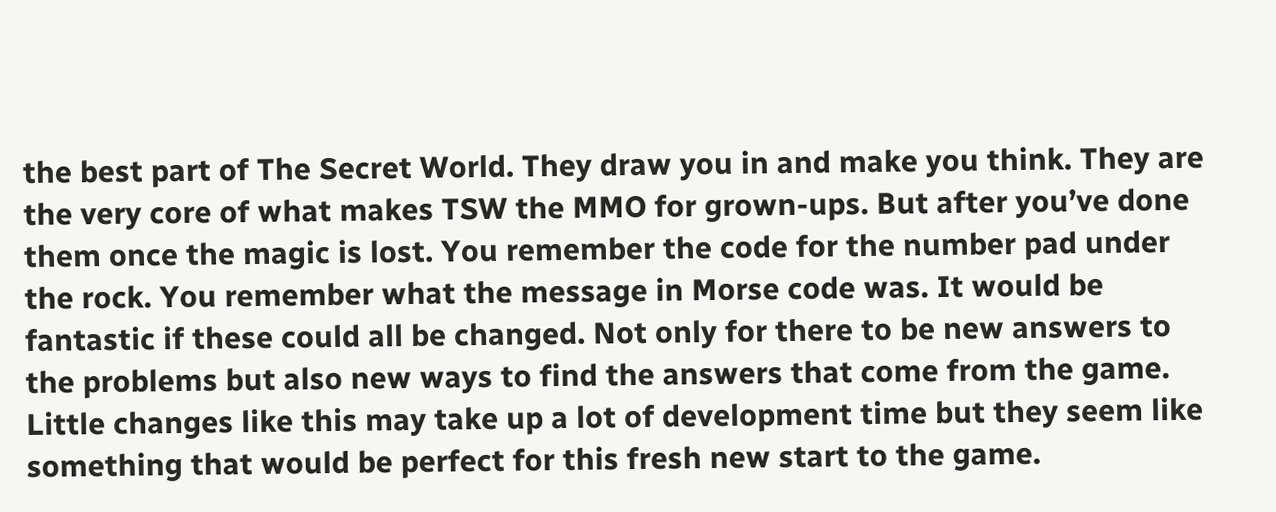the best part of The Secret World. They draw you in and make you think. They are the very core of what makes TSW the MMO for grown-ups. But after you’ve done them once the magic is lost. You remember the code for the number pad under the rock. You remember what the message in Morse code was. It would be fantastic if these could all be changed. Not only for there to be new answers to the problems but also new ways to find the answers that come from the game. Little changes like this may take up a lot of development time but they seem like something that would be perfect for this fresh new start to the game.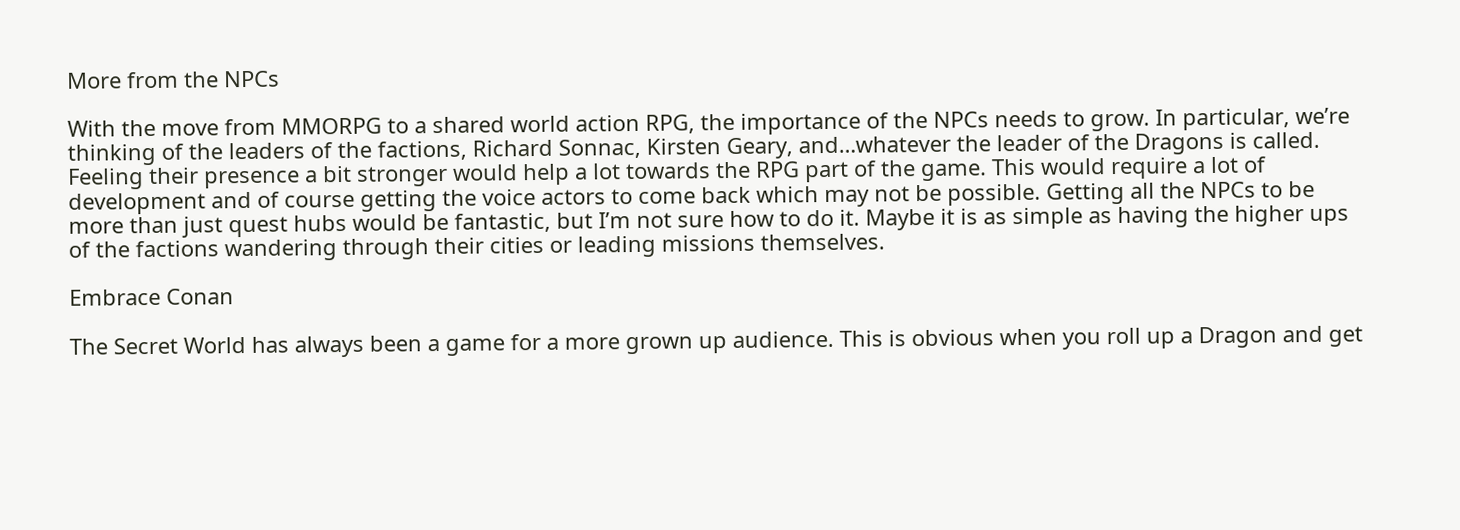More from the NPCs

With the move from MMORPG to a shared world action RPG, the importance of the NPCs needs to grow. In particular, we’re thinking of the leaders of the factions, Richard Sonnac, Kirsten Geary, and…whatever the leader of the Dragons is called. Feeling their presence a bit stronger would help a lot towards the RPG part of the game. This would require a lot of development and of course getting the voice actors to come back which may not be possible. Getting all the NPCs to be more than just quest hubs would be fantastic, but I’m not sure how to do it. Maybe it is as simple as having the higher ups of the factions wandering through their cities or leading missions themselves.

Embrace Conan

The Secret World has always been a game for a more grown up audience. This is obvious when you roll up a Dragon and get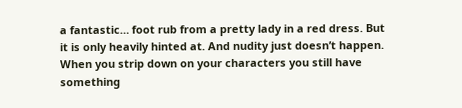a fantastic… foot rub from a pretty lady in a red dress. But it is only heavily hinted at. And nudity just doesn’t happen. When you strip down on your characters you still have something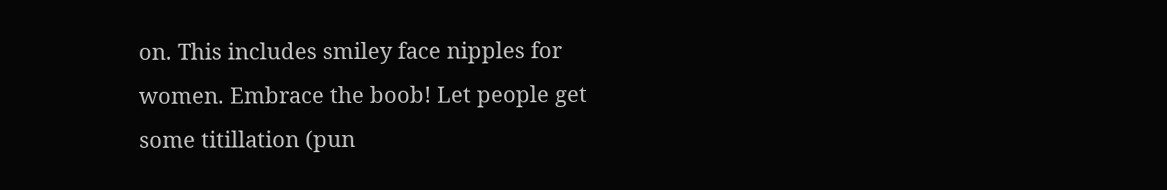on. This includes smiley face nipples for women. Embrace the boob! Let people get some titillation (pun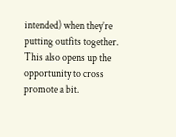intended) when they’re putting outfits together. This also opens up the opportunity to cross promote a bit.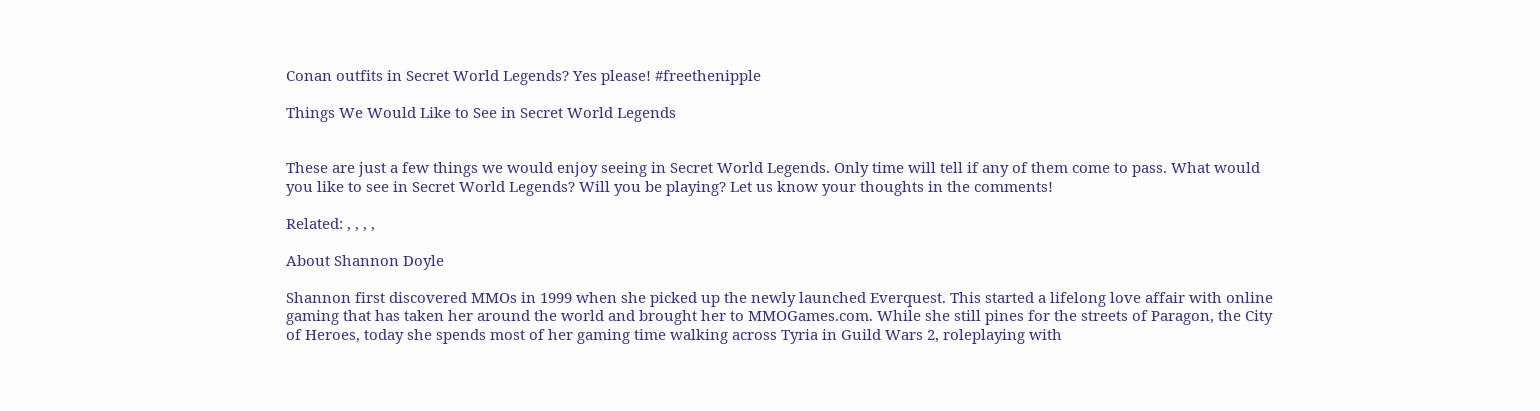Conan outfits in Secret World Legends? Yes please! #freethenipple

Things We Would Like to See in Secret World Legends


These are just a few things we would enjoy seeing in Secret World Legends. Only time will tell if any of them come to pass. What would you like to see in Secret World Legends? Will you be playing? Let us know your thoughts in the comments!

Related: , , , ,

About Shannon Doyle

Shannon first discovered MMOs in 1999 when she picked up the newly launched Everquest. This started a lifelong love affair with online gaming that has taken her around the world and brought her to MMOGames.com. While she still pines for the streets of Paragon, the City of Heroes, today she spends most of her gaming time walking across Tyria in Guild Wars 2, roleplaying with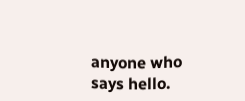anyone who says hello.